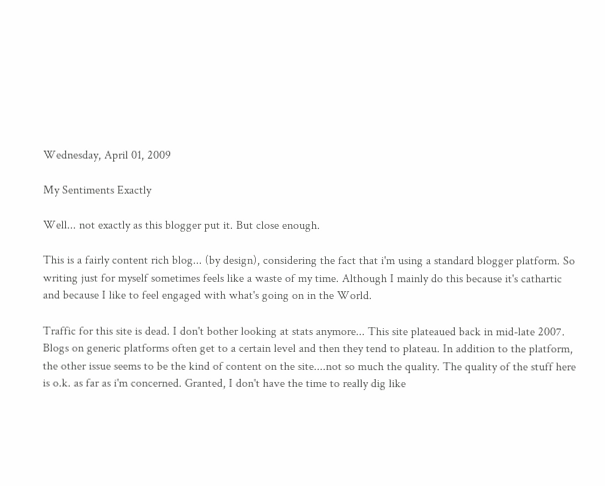Wednesday, April 01, 2009

My Sentiments Exactly

Well... not exactly as this blogger put it. But close enough.

This is a fairly content rich blog... (by design), considering the fact that i'm using a standard blogger platform. So writing just for myself sometimes feels like a waste of my time. Although I mainly do this because it's cathartic and because I like to feel engaged with what's going on in the World.

Traffic for this site is dead. I don't bother looking at stats anymore... This site plateaued back in mid-late 2007. Blogs on generic platforms often get to a certain level and then they tend to plateau. In addition to the platform, the other issue seems to be the kind of content on the site....not so much the quality. The quality of the stuff here is o.k. as far as i'm concerned. Granted, I don't have the time to really dig like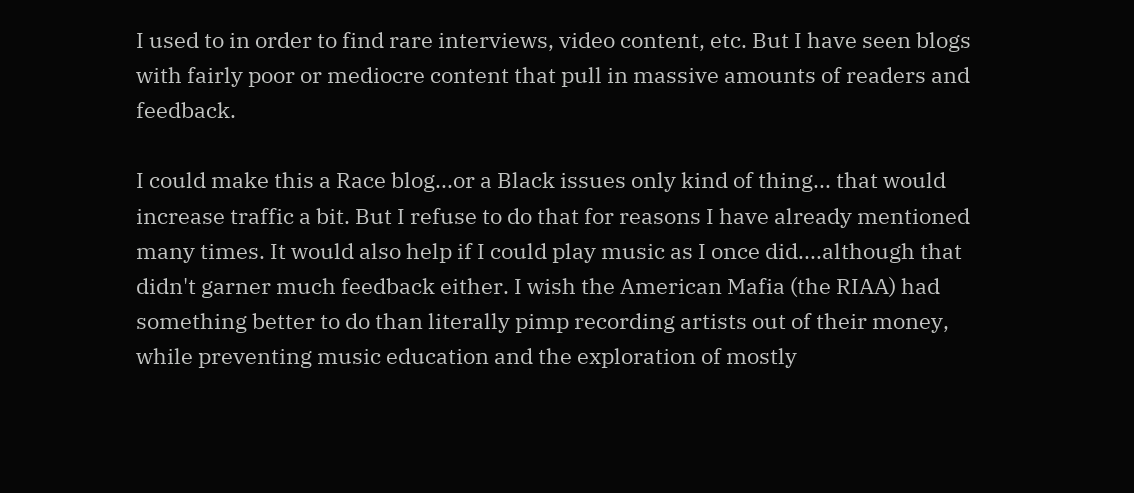I used to in order to find rare interviews, video content, etc. But I have seen blogs with fairly poor or mediocre content that pull in massive amounts of readers and feedback.

I could make this a Race blog...or a Black issues only kind of thing... that would increase traffic a bit. But I refuse to do that for reasons I have already mentioned many times. It would also help if I could play music as I once did....although that didn't garner much feedback either. I wish the American Mafia (the RIAA) had something better to do than literally pimp recording artists out of their money, while preventing music education and the exploration of mostly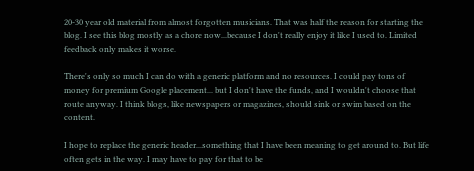20-30 year old material from almost forgotten musicians. That was half the reason for starting the blog. I see this blog mostly as a chore now...because I don't really enjoy it like I used to. Limited feedback only makes it worse.

There's only so much I can do with a generic platform and no resources. I could pay tons of money for premium Google placement... but I don't have the funds, and I wouldn't choose that route anyway. I think blogs, like newspapers or magazines, should sink or swim based on the content.

I hope to replace the generic header...something that I have been meaning to get around to. But life often gets in the way. I may have to pay for that to be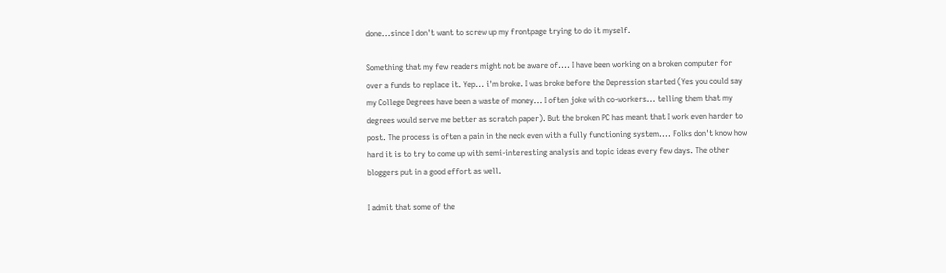done...since I don't want to screw up my frontpage trying to do it myself.

Something that my few readers might not be aware of.... I have been working on a broken computer for over a funds to replace it. Yep... i'm broke. I was broke before the Depression started (Yes you could say my College Degrees have been a waste of money... I often joke with co-workers... telling them that my degrees would serve me better as scratch paper). But the broken PC has meant that I work even harder to post. The process is often a pain in the neck even with a fully functioning system.... Folks don't know how hard it is to try to come up with semi-interesting analysis and topic ideas every few days. The other bloggers put in a good effort as well.

I admit that some of the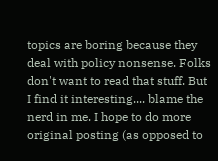topics are boring because they deal with policy nonsense. Folks don't want to read that stuff. But I find it interesting.... blame the nerd in me. I hope to do more original posting (as opposed to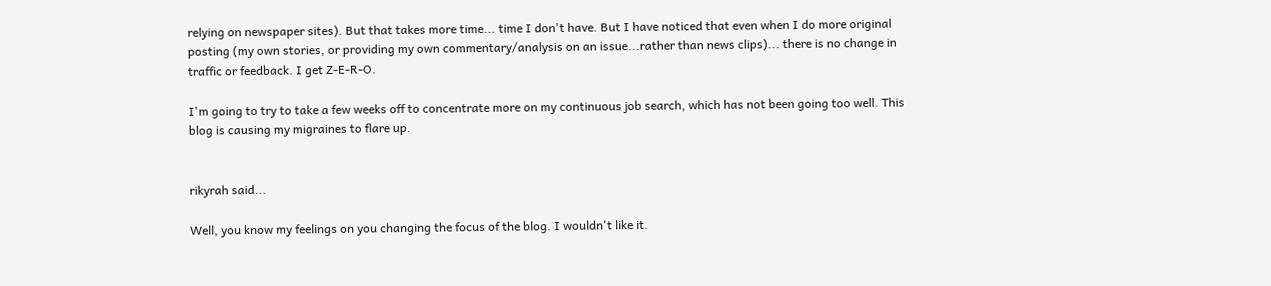relying on newspaper sites). But that takes more time... time I don't have. But I have noticed that even when I do more original posting (my own stories, or providing my own commentary/analysis on an issue...rather than news clips)... there is no change in traffic or feedback. I get Z-E-R-O.

I'm going to try to take a few weeks off to concentrate more on my continuous job search, which has not been going too well. This blog is causing my migraines to flare up.


rikyrah said...

Well, you know my feelings on you changing the focus of the blog. I wouldn't like it.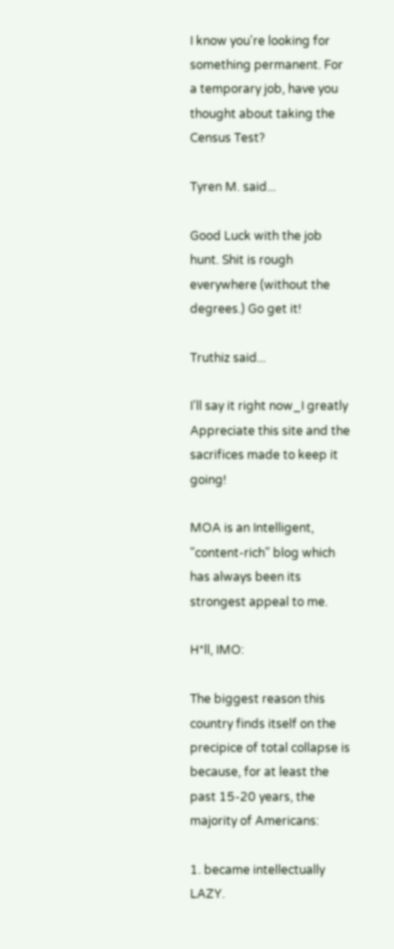I know you're looking for something permanent. For a temporary job, have you thought about taking the Census Test?

Tyren M. said...

Good Luck with the job hunt. Shit is rough everywhere (without the degrees.) Go get it!

Truthiz said...

I'll say it right now_I greatly Appreciate this site and the sacrifices made to keep it going!

MOA is an Intelligent, "content-rich" blog which has always been its strongest appeal to me.

H*ll, IMO:

The biggest reason this country finds itself on the precipice of total collapse is because, for at least the past 15-20 years, the majority of Americans:

1. became intellectually LAZY.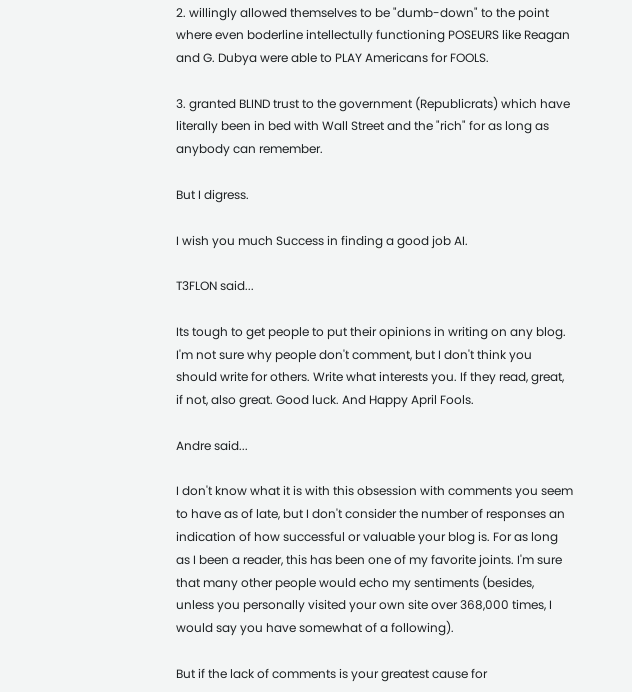2. willingly allowed themselves to be "dumb-down" to the point where even boderline intellectully functioning POSEURS like Reagan and G. Dubya were able to PLAY Americans for FOOLS.

3. granted BLIND trust to the government (Republicrats) which have literally been in bed with Wall Street and the "rich" for as long as anybody can remember.

But I digress.

I wish you much Success in finding a good job AI.

T3FLON said...

Its tough to get people to put their opinions in writing on any blog. I'm not sure why people don't comment, but I don't think you should write for others. Write what interests you. If they read, great, if not, also great. Good luck. And Happy April Fools.

Andre said...

I don't know what it is with this obsession with comments you seem to have as of late, but I don't consider the number of responses an indication of how successful or valuable your blog is. For as long as I been a reader, this has been one of my favorite joints. I'm sure that many other people would echo my sentiments (besides, unless you personally visited your own site over 368,000 times, I would say you have somewhat of a following).

But if the lack of comments is your greatest cause for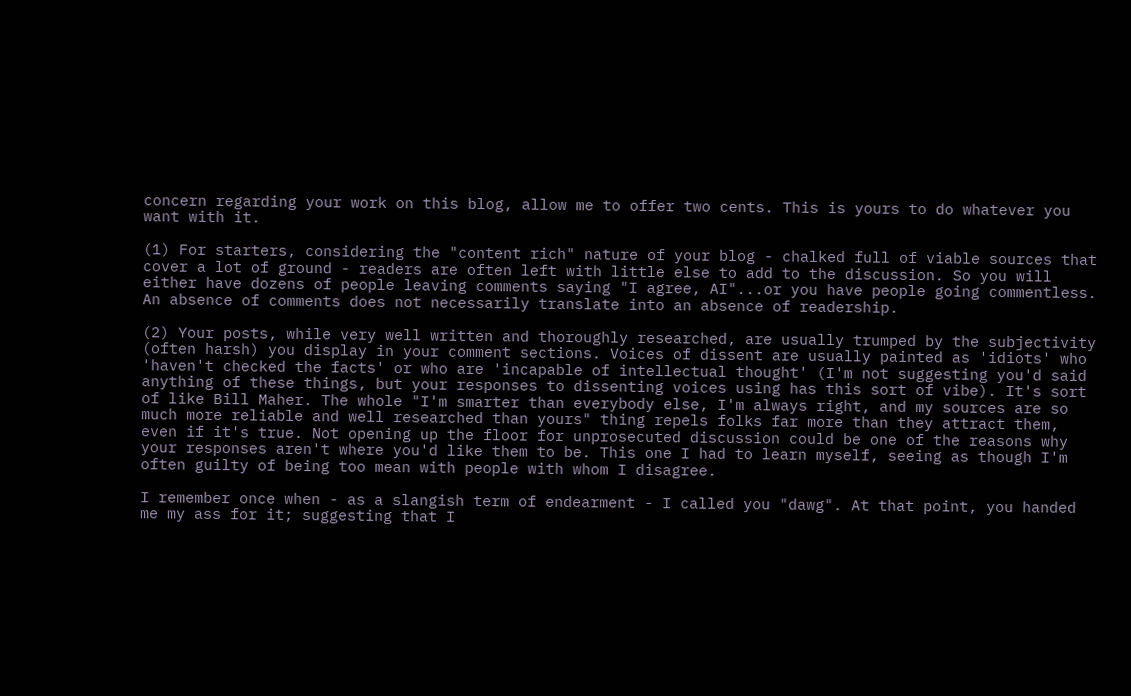concern regarding your work on this blog, allow me to offer two cents. This is yours to do whatever you want with it.

(1) For starters, considering the "content rich" nature of your blog - chalked full of viable sources that cover a lot of ground - readers are often left with little else to add to the discussion. So you will either have dozens of people leaving comments saying "I agree, AI"...or you have people going commentless. An absence of comments does not necessarily translate into an absence of readership.

(2) Your posts, while very well written and thoroughly researched, are usually trumped by the subjectivity (often harsh) you display in your comment sections. Voices of dissent are usually painted as 'idiots' who 'haven't checked the facts' or who are 'incapable of intellectual thought' (I'm not suggesting you'd said anything of these things, but your responses to dissenting voices using has this sort of vibe). It's sort of like Bill Maher. The whole "I'm smarter than everybody else, I'm always right, and my sources are so much more reliable and well researched than yours" thing repels folks far more than they attract them, even if it's true. Not opening up the floor for unprosecuted discussion could be one of the reasons why your responses aren't where you'd like them to be. This one I had to learn myself, seeing as though I'm often guilty of being too mean with people with whom I disagree.

I remember once when - as a slangish term of endearment - I called you "dawg". At that point, you handed me my ass for it; suggesting that I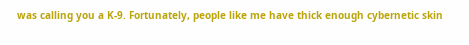was calling you a K-9. Fortunately, people like me have thick enough cybernetic skin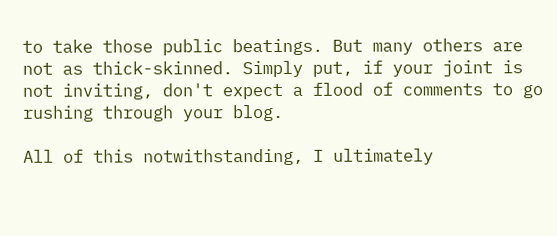to take those public beatings. But many others are not as thick-skinned. Simply put, if your joint is not inviting, don't expect a flood of comments to go rushing through your blog.

All of this notwithstanding, I ultimately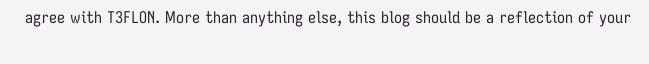agree with T3FLON. More than anything else, this blog should be a reflection of your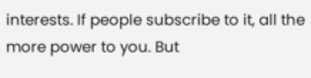interests. If people subscribe to it, all the more power to you. But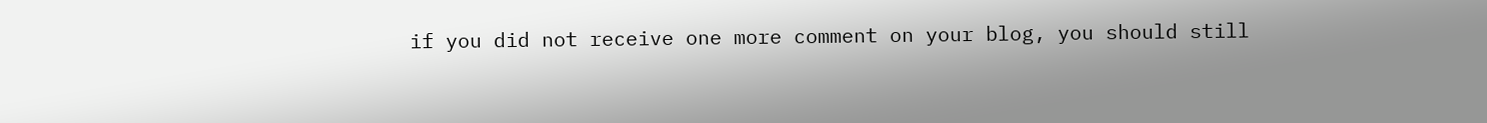if you did not receive one more comment on your blog, you should still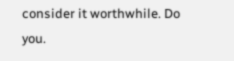consider it worthwhile. Do you.